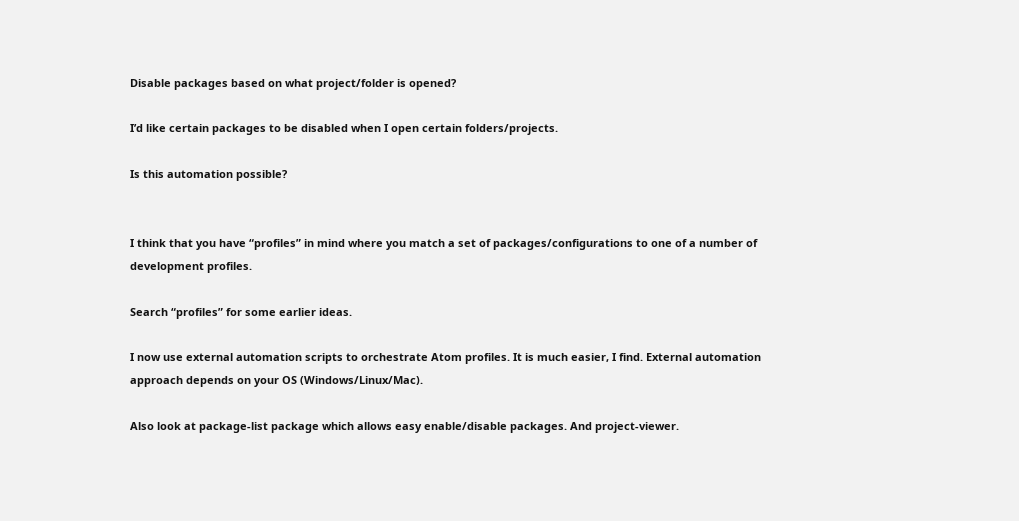Disable packages based on what project/folder is opened?

I’d like certain packages to be disabled when I open certain folders/projects.

Is this automation possible?


I think that you have “profiles” in mind where you match a set of packages/configurations to one of a number of development profiles.

Search “profiles” for some earlier ideas.

I now use external automation scripts to orchestrate Atom profiles. It is much easier, I find. External automation approach depends on your OS (Windows/Linux/Mac).

Also look at package-list package which allows easy enable/disable packages. And project-viewer.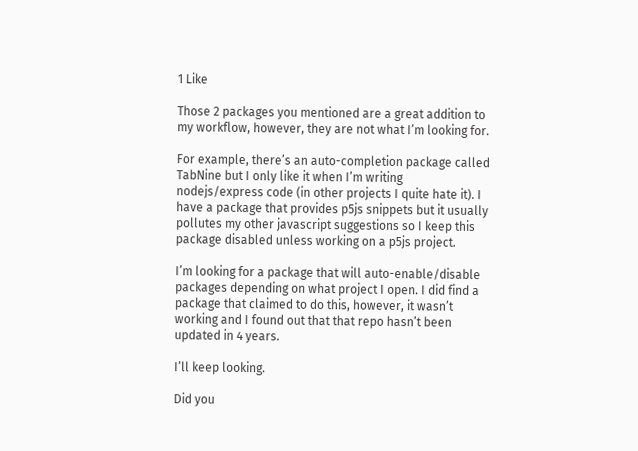1 Like

Those 2 packages you mentioned are a great addition to my workflow, however, they are not what I’m looking for.

For example, there’s an auto-completion package called TabNine but I only like it when I’m writing nodejs/express code (in other projects I quite hate it). I have a package that provides p5js snippets but it usually pollutes my other javascript suggestions so I keep this package disabled unless working on a p5js project.

I’m looking for a package that will auto-enable/disable packages depending on what project I open. I did find a package that claimed to do this, however, it wasn’t working and I found out that that repo hasn’t been updated in 4 years.

I’ll keep looking.

Did you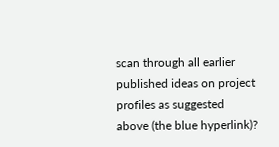scan through all earlier published ideas on project profiles as suggested above (the blue hyperlink)?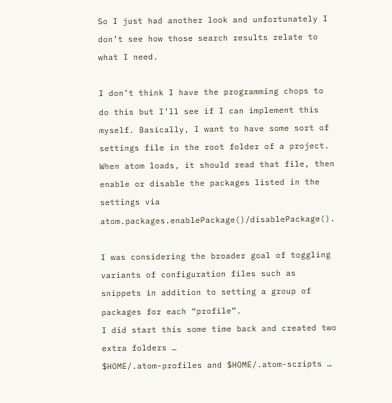So I just had another look and unfortunately I don’t see how those search results relate to what I need.

I don’t think I have the programming chops to do this but I’ll see if I can implement this myself. Basically, I want to have some sort of settings file in the root folder of a project. When atom loads, it should read that file, then enable or disable the packages listed in the settings via atom.packages.enablePackage()/disablePackage().

I was considering the broader goal of toggling variants of configuration files such as snippets in addition to setting a group of packages for each “profile”.
I did start this some time back and created two extra folders …
$HOME/.atom-profiles and $HOME/.atom-scripts …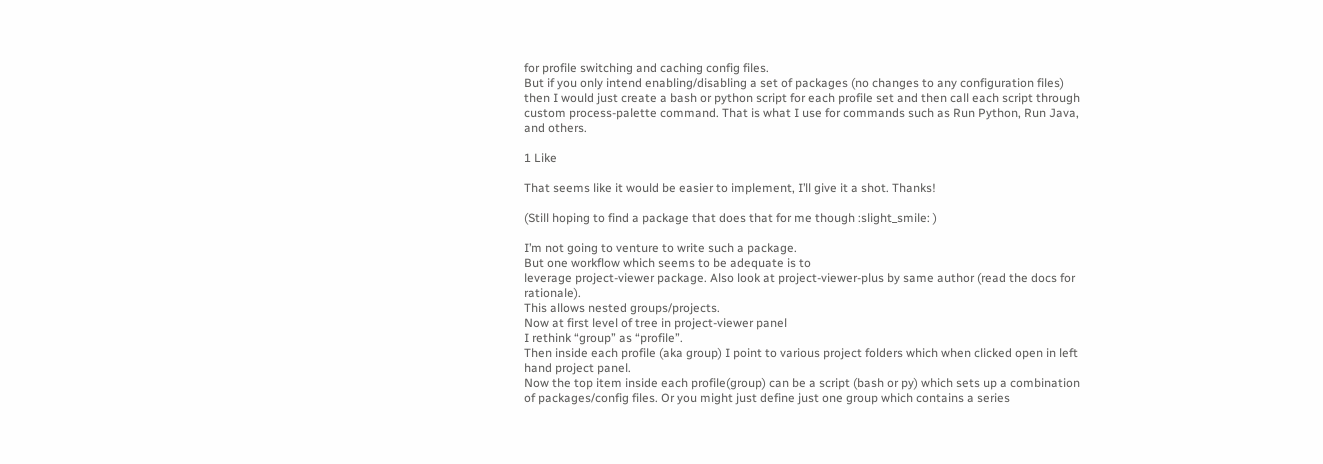for profile switching and caching config files.
But if you only intend enabling/disabling a set of packages (no changes to any configuration files) then I would just create a bash or python script for each profile set and then call each script through custom process-palette command. That is what I use for commands such as Run Python, Run Java, and others.

1 Like

That seems like it would be easier to implement, I’ll give it a shot. Thanks!

(Still hoping to find a package that does that for me though :slight_smile: )

I’m not going to venture to write such a package.
But one workflow which seems to be adequate is to
leverage project-viewer package. Also look at project-viewer-plus by same author (read the docs for rationale).
This allows nested groups/projects.
Now at first level of tree in project-viewer panel
I rethink “group” as “profile”.
Then inside each profile (aka group) I point to various project folders which when clicked open in left hand project panel.
Now the top item inside each profile(group) can be a script (bash or py) which sets up a combination of packages/config files. Or you might just define just one group which contains a series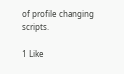of profile changing scripts.

1 Like